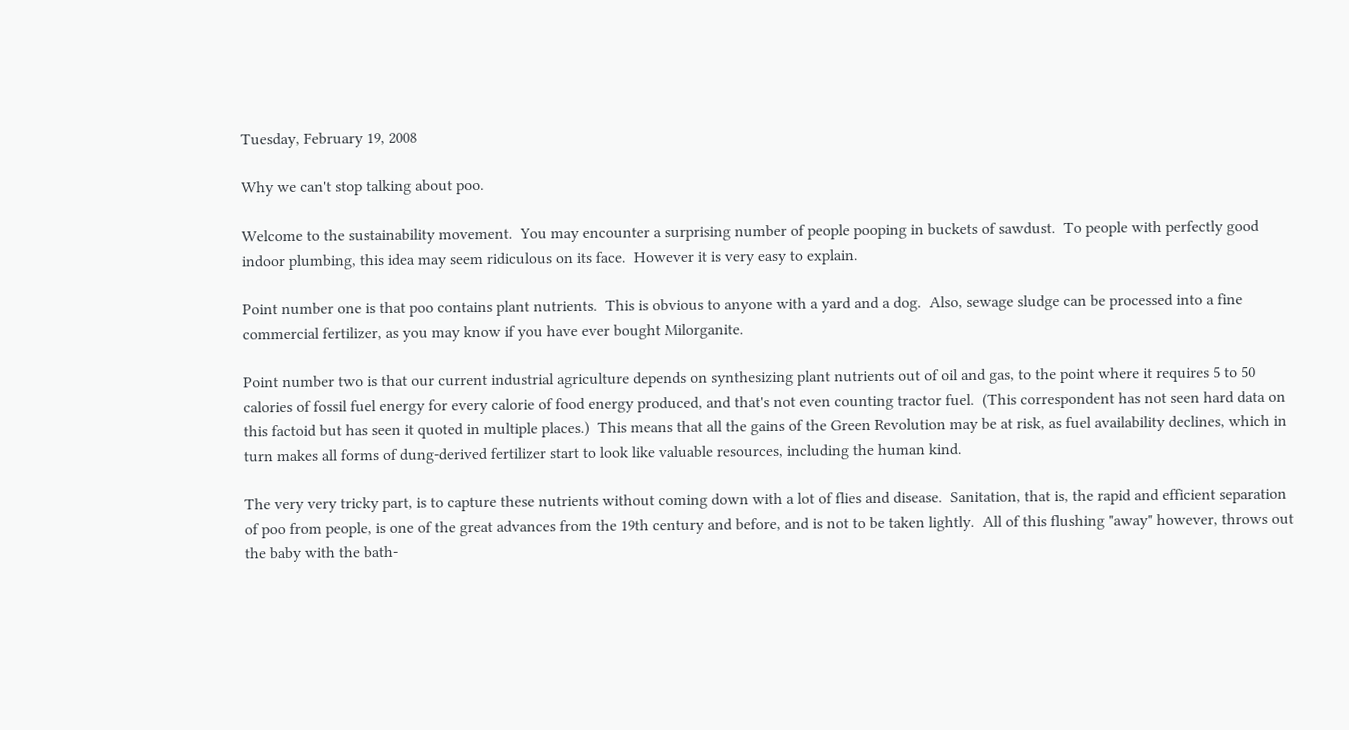Tuesday, February 19, 2008

Why we can't stop talking about poo.

Welcome to the sustainability movement.  You may encounter a surprising number of people pooping in buckets of sawdust.  To people with perfectly good indoor plumbing, this idea may seem ridiculous on its face.  However it is very easy to explain.

Point number one is that poo contains plant nutrients.  This is obvious to anyone with a yard and a dog.  Also, sewage sludge can be processed into a fine commercial fertilizer, as you may know if you have ever bought Milorganite.

Point number two is that our current industrial agriculture depends on synthesizing plant nutrients out of oil and gas, to the point where it requires 5 to 50 calories of fossil fuel energy for every calorie of food energy produced, and that's not even counting tractor fuel.  (This correspondent has not seen hard data on this factoid but has seen it quoted in multiple places.)  This means that all the gains of the Green Revolution may be at risk, as fuel availability declines, which in turn makes all forms of dung-derived fertilizer start to look like valuable resources, including the human kind.

The very very tricky part, is to capture these nutrients without coming down with a lot of flies and disease.  Sanitation, that is, the rapid and efficient separation of poo from people, is one of the great advances from the 19th century and before, and is not to be taken lightly.  All of this flushing "away" however, throws out the baby with the bath-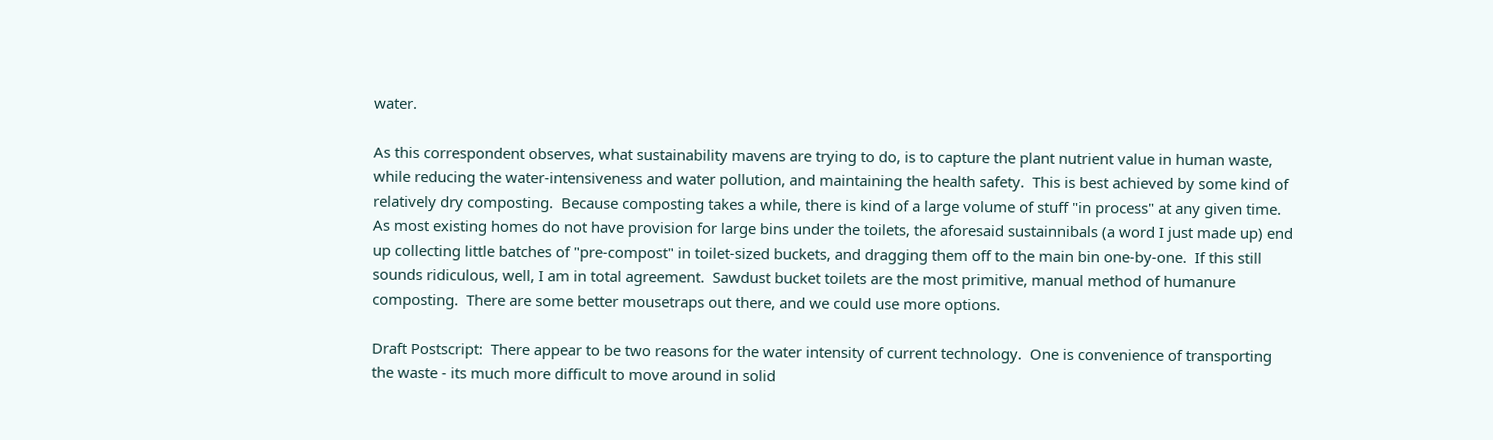water.

As this correspondent observes, what sustainability mavens are trying to do, is to capture the plant nutrient value in human waste, while reducing the water-intensiveness and water pollution, and maintaining the health safety.  This is best achieved by some kind of relatively dry composting.  Because composting takes a while, there is kind of a large volume of stuff "in process" at any given time.  As most existing homes do not have provision for large bins under the toilets, the aforesaid sustainnibals (a word I just made up) end up collecting little batches of "pre-compost" in toilet-sized buckets, and dragging them off to the main bin one-by-one.  If this still sounds ridiculous, well, I am in total agreement.  Sawdust bucket toilets are the most primitive, manual method of humanure composting.  There are some better mousetraps out there, and we could use more options.

Draft Postscript:  There appear to be two reasons for the water intensity of current technology.  One is convenience of transporting the waste - its much more difficult to move around in solid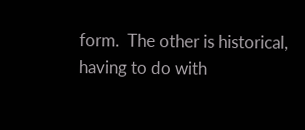form.  The other is historical, having to do with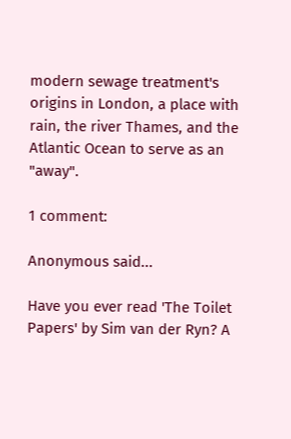modern sewage treatment's origins in London, a place with rain, the river Thames, and the Atlantic Ocean to serve as an "away".

1 comment:

Anonymous said...

Have you ever read 'The Toilet Papers' by Sim van der Ryn? A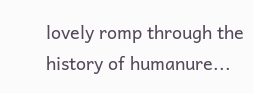lovely romp through the history of humanure...